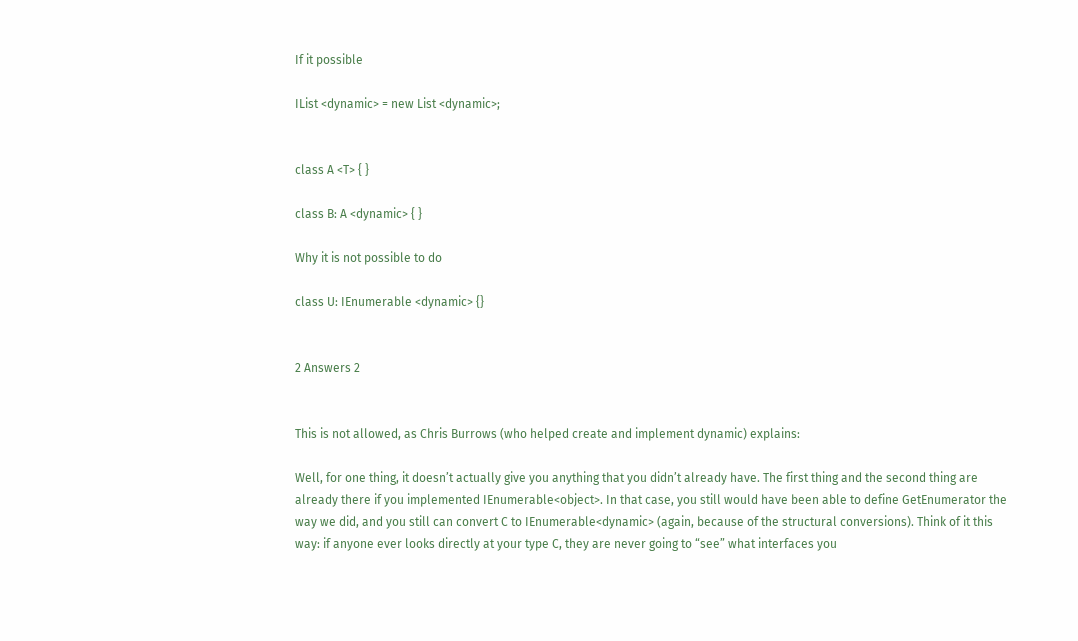If it possible

IList <dynamic> = new List <dynamic>;


class A <T> { }

class B: A <dynamic> { }

Why it is not possible to do

class U: IEnumerable <dynamic> {}


2 Answers 2


This is not allowed, as Chris Burrows (who helped create and implement dynamic) explains:

Well, for one thing, it doesn’t actually give you anything that you didn’t already have. The first thing and the second thing are already there if you implemented IEnumerable<object>. In that case, you still would have been able to define GetEnumerator the way we did, and you still can convert C to IEnumerable<dynamic> (again, because of the structural conversions). Think of it this way: if anyone ever looks directly at your type C, they are never going to “see” what interfaces you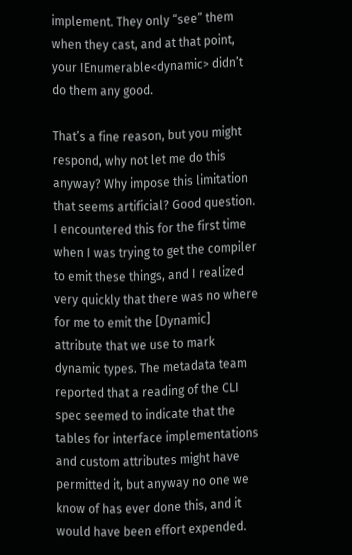implement. They only “see” them when they cast, and at that point, your IEnumerable<dynamic> didn’t do them any good.

That’s a fine reason, but you might respond, why not let me do this anyway? Why impose this limitation that seems artificial? Good question. I encountered this for the first time when I was trying to get the compiler to emit these things, and I realized very quickly that there was no where for me to emit the [Dynamic] attribute that we use to mark dynamic types. The metadata team reported that a reading of the CLI spec seemed to indicate that the tables for interface implementations and custom attributes might have permitted it, but anyway no one we know of has ever done this, and it would have been effort expended.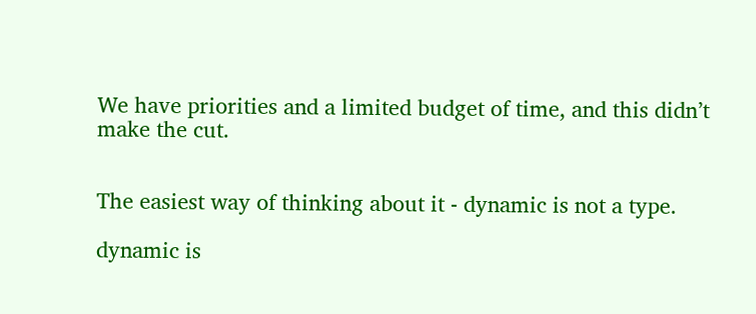We have priorities and a limited budget of time, and this didn’t make the cut.


The easiest way of thinking about it - dynamic is not a type.

dynamic is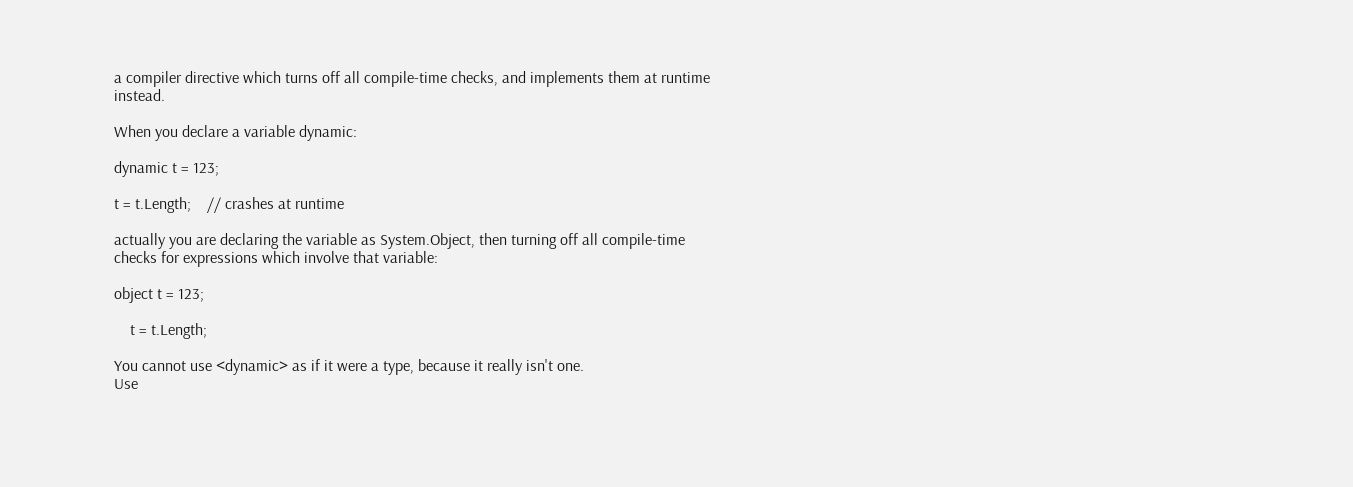a compiler directive which turns off all compile-time checks, and implements them at runtime instead.

When you declare a variable dynamic:

dynamic t = 123;

t = t.Length;    // crashes at runtime

actually you are declaring the variable as System.Object, then turning off all compile-time checks for expressions which involve that variable:

object t = 123;

    t = t.Length;

You cannot use <dynamic> as if it were a type, because it really isn't one.
Use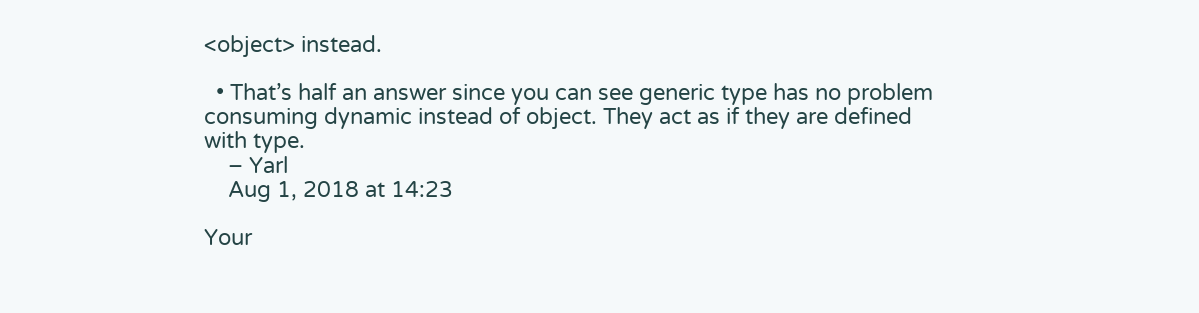<object> instead.

  • That’s half an answer since you can see generic type has no problem consuming dynamic instead of object. They act as if they are defined with type.
    – Yarl
    Aug 1, 2018 at 14:23

Your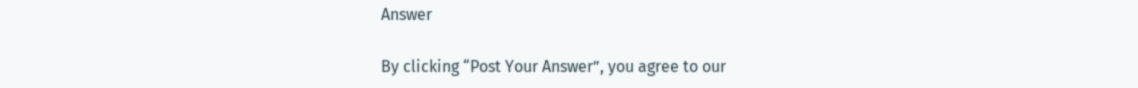Answer

By clicking “Post Your Answer”, you agree to our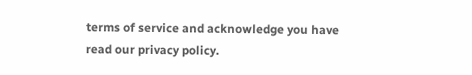terms of service and acknowledge you have read our privacy policy.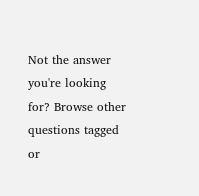Not the answer you're looking for? Browse other questions tagged or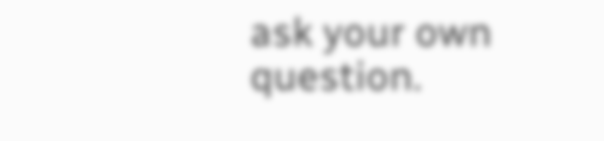ask your own question.